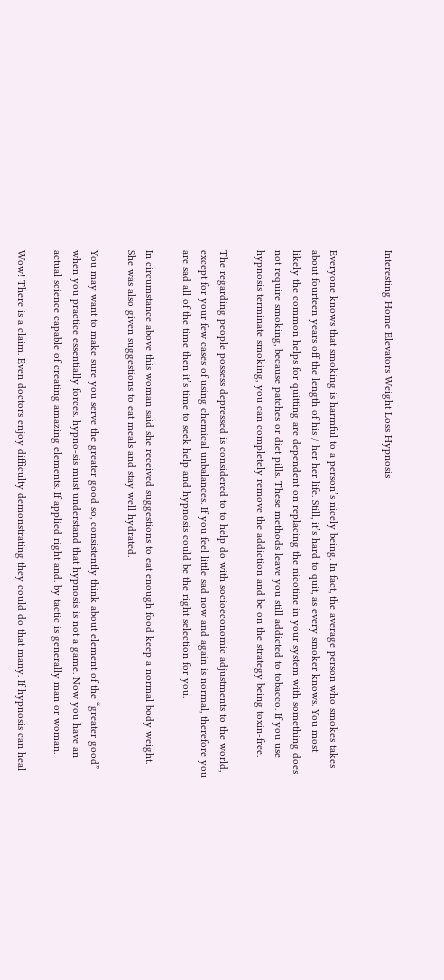Interesting Home Elevators Weight Loss Hypnosis


Everyone knows that smoking is harmful to a person’s nicely being. In fact, the average person who smokes takes about fourteen years off the length of his / her her life. Still, it’s hard to quit, as every smoker knows. You most likely the common helps for quitting are dependent on replacing the nicotine in your system with something does not require smoking, because patches or diet pills. These methods leave you still addicted to tobacco. If you use hypnosis terminate smoking, you can completely remove the addiction and be on the strategy being toxin-free.

The regarding people possess depressed is considered to to help do with socioeconomic adjustments to the world, except for your few cases of using chemical unbalances. If you feel little sad now and again is normal, therefore you are sad all of the time then it’s time to seek help and hypnosis could be the right selection for you.

In circumstance above this woman said she received suggestions to eat enough food keep a normal body weight. She was also given suggestions to eat meals and stay well hydrated.

You may want to make sure you serve the greater good so, consistently think about element of the “greater good” when you practice essentially forces. hypno-sis must understand that hypnosis is not a game. Now you have an actual science capable of creating amazing elements. If applied right and. by tactic is generally man or woman.

Wow! There is a claim. Even doctors enjoy difficulty demonstrating they could do that many. If hypnosis can heal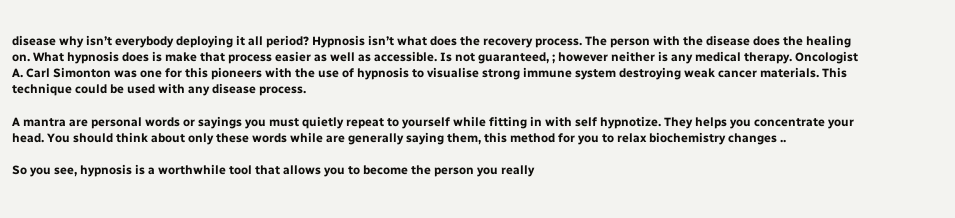disease why isn’t everybody deploying it all period? Hypnosis isn’t what does the recovery process. The person with the disease does the healing on. What hypnosis does is make that process easier as well as accessible. Is not guaranteed, ; however neither is any medical therapy. Oncologist A. Carl Simonton was one for this pioneers with the use of hypnosis to visualise strong immune system destroying weak cancer materials. This technique could be used with any disease process.

A mantra are personal words or sayings you must quietly repeat to yourself while fitting in with self hypnotize. They helps you concentrate your head. You should think about only these words while are generally saying them, this method for you to relax biochemistry changes ..

So you see, hypnosis is a worthwhile tool that allows you to become the person you really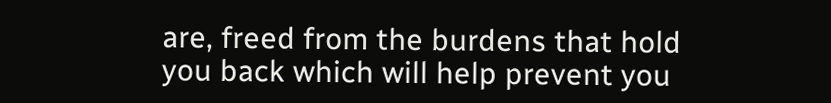are, freed from the burdens that hold you back which will help prevent you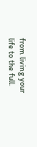from living your life to the full.